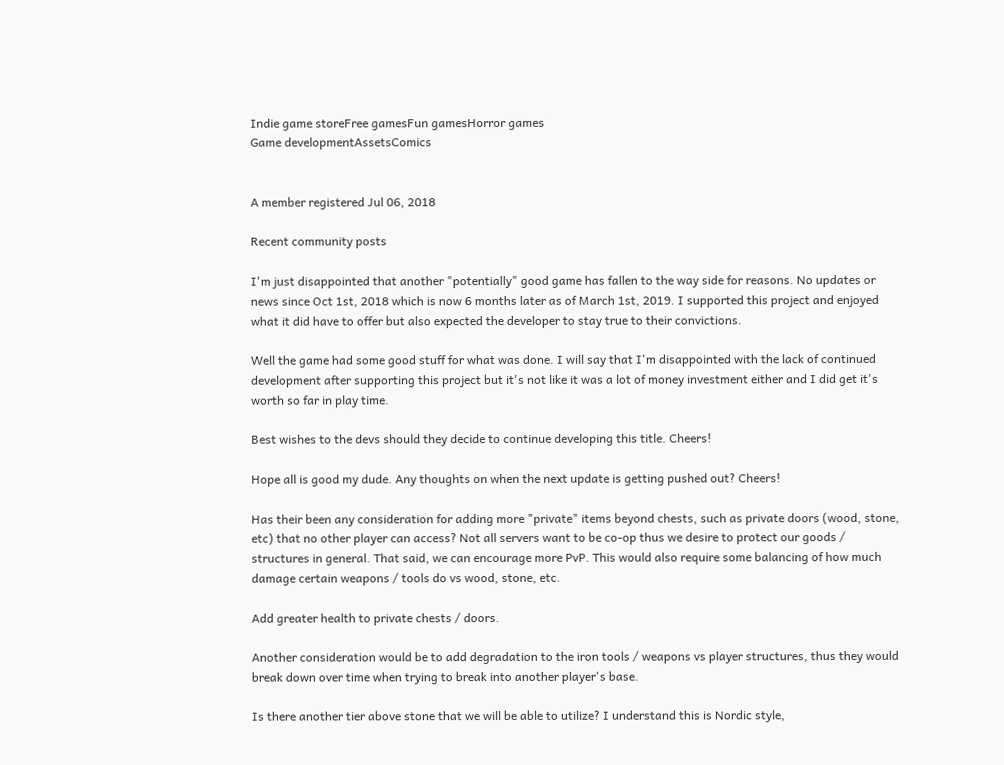Indie game storeFree gamesFun gamesHorror games
Game developmentAssetsComics


A member registered Jul 06, 2018

Recent community posts

I'm just disappointed that another "potentially" good game has fallen to the way side for reasons. No updates or news since Oct 1st, 2018 which is now 6 months later as of March 1st, 2019. I supported this project and enjoyed what it did have to offer but also expected the developer to stay true to their convictions.

Well the game had some good stuff for what was done. I will say that I'm disappointed with the lack of continued development after supporting this project but it's not like it was a lot of money investment either and I did get it's worth so far in play time.

Best wishes to the devs should they decide to continue developing this title. Cheers!

Hope all is good my dude. Any thoughts on when the next update is getting pushed out? Cheers!

Has their been any consideration for adding more "private" items beyond chests, such as private doors (wood, stone, etc) that no other player can access? Not all servers want to be co-op thus we desire to protect our goods / structures in general. That said, we can encourage more PvP. This would also require some balancing of how much damage certain weapons / tools do vs wood, stone, etc.

Add greater health to private chests / doors.

Another consideration would be to add degradation to the iron tools / weapons vs player structures, thus they would break down over time when trying to break into another player's base.

Is there another tier above stone that we will be able to utilize? I understand this is Nordic style,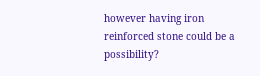however having iron reinforced stone could be a possibility?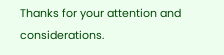Thanks for your attention and considerations.